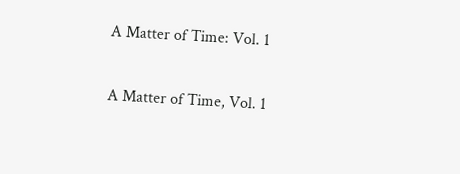A Matter of Time: Vol. 1

A Matter of Time, Vol. 1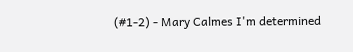(#1-2) - Mary Calmes I'm determined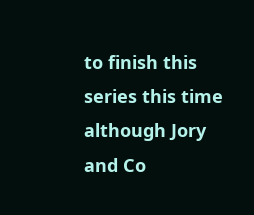to finish this series this time although Jory and Co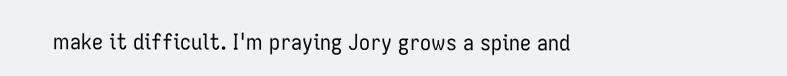make it difficult. I'm praying Jory grows a spine and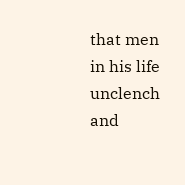that men in his life unclench and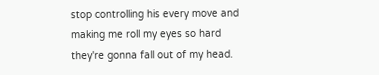stop controlling his every move and making me roll my eyes so hard they're gonna fall out of my head.